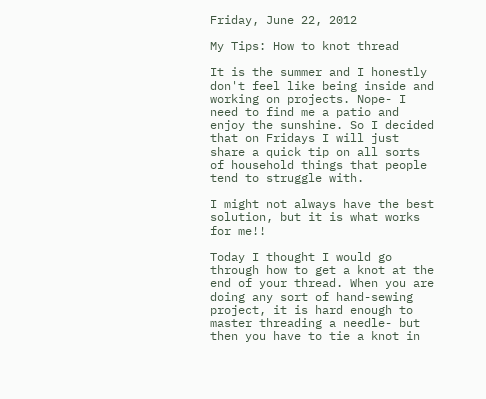Friday, June 22, 2012

My Tips: How to knot thread

It is the summer and I honestly don't feel like being inside and working on projects. Nope- I need to find me a patio and enjoy the sunshine. So I decided that on Fridays I will just share a quick tip on all sorts of household things that people tend to struggle with.

I might not always have the best solution, but it is what works for me!!

Today I thought I would go through how to get a knot at the end of your thread. When you are doing any sort of hand-sewing project, it is hard enough to master threading a needle- but then you have to tie a knot in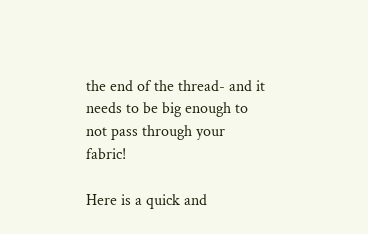the end of the thread- and it needs to be big enough to not pass through your fabric!

Here is a quick and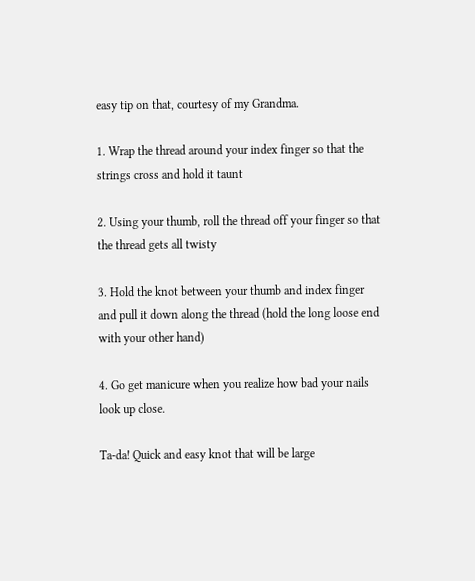easy tip on that, courtesy of my Grandma.

1. Wrap the thread around your index finger so that the strings cross and hold it taunt

2. Using your thumb, roll the thread off your finger so that the thread gets all twisty

3. Hold the knot between your thumb and index finger and pull it down along the thread (hold the long loose end with your other hand)

4. Go get manicure when you realize how bad your nails look up close.

Ta-da! Quick and easy knot that will be large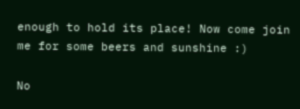enough to hold its place! Now come join me for some beers and sunshine :)

No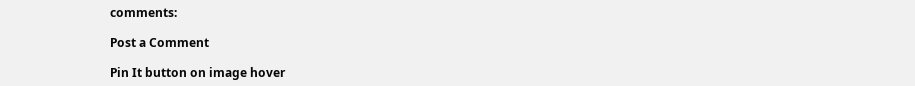comments:

Post a Comment

Pin It button on image hover